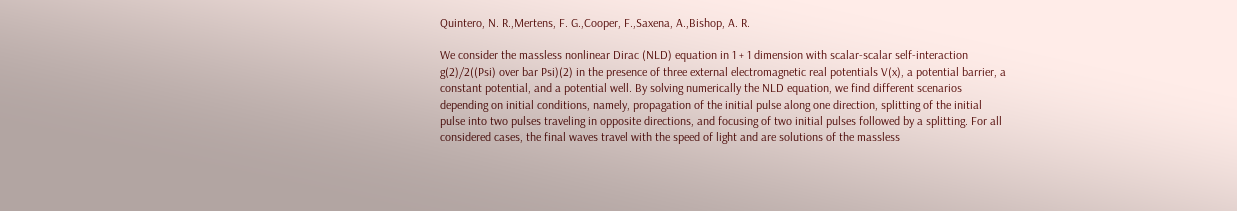Quintero, N. R.,Mertens, F. G.,Cooper, F.,Saxena, A.,Bishop, A. R.

We consider the massless nonlinear Dirac (NLD) equation in 1 + 1 dimension with scalar-scalar self-interaction g(2)/2((Psi) over bar Psi)(2) in the presence of three external electromagnetic real potentials V(x), a potential barrier, a constant potential, and a potential well. By solving numerically the NLD equation, we find different scenarios depending on initial conditions, namely, propagation of the initial pulse along one direction, splitting of the initial pulse into two pulses traveling in opposite directions, and focusing of two initial pulses followed by a splitting. For all considered cases, the final waves travel with the speed of light and are solutions of the massless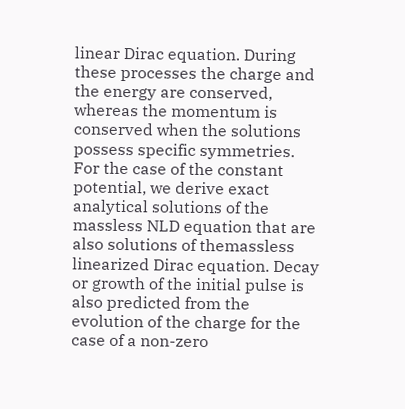linear Dirac equation. During these processes the charge and the energy are conserved, whereas the momentum is conserved when the solutions possess specific symmetries. For the case of the constant potential, we derive exact analytical solutions of the massless NLD equation that are also solutions of themassless linearized Dirac equation. Decay or growth of the initial pulse is also predicted from the evolution of the charge for the case of a non-zero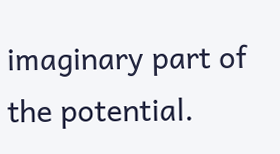imaginary part of the potential.